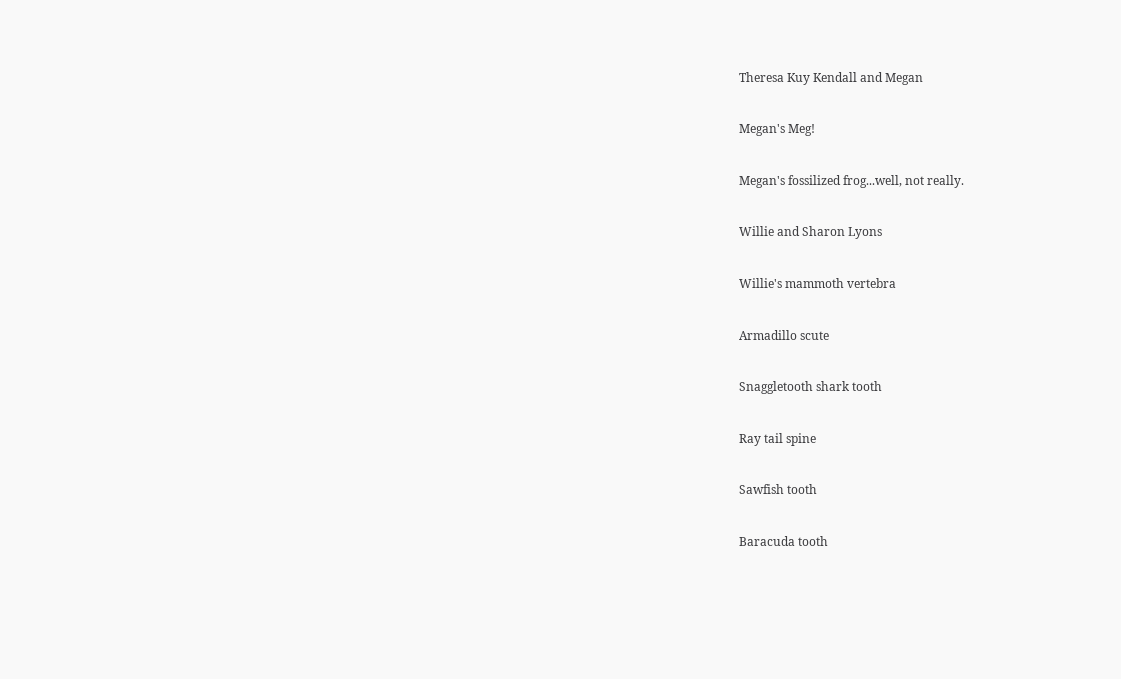Theresa Kuy Kendall and Megan

Megan's Meg!

Megan's fossilized frog...well, not really.

Willie and Sharon Lyons

Willie's mammoth vertebra

Armadillo scute

Snaggletooth shark tooth

Ray tail spine

Sawfish tooth

Baracuda tooth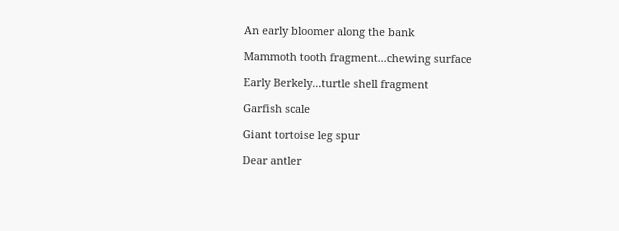An early bloomer along the bank

Mammoth tooth fragment...chewing surface

Early Berkely...turtle shell fragment

Garfish scale

Giant tortoise leg spur

Dear antler